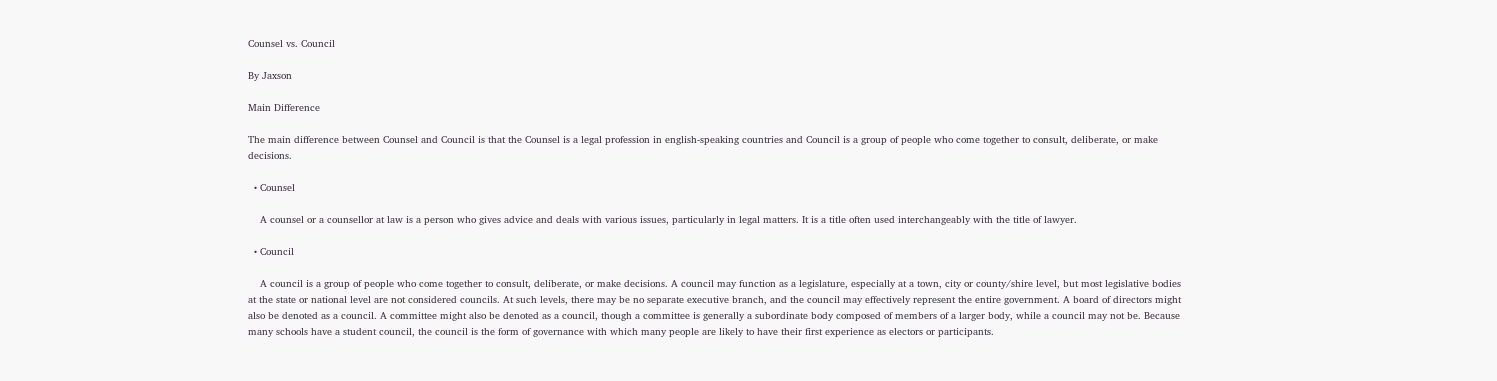Counsel vs. Council

By Jaxson

Main Difference

The main difference between Counsel and Council is that the Counsel is a legal profession in english-speaking countries and Council is a group of people who come together to consult, deliberate, or make decisions.

  • Counsel

    A counsel or a counsellor at law is a person who gives advice and deals with various issues, particularly in legal matters. It is a title often used interchangeably with the title of lawyer.

  • Council

    A council is a group of people who come together to consult, deliberate, or make decisions. A council may function as a legislature, especially at a town, city or county/shire level, but most legislative bodies at the state or national level are not considered councils. At such levels, there may be no separate executive branch, and the council may effectively represent the entire government. A board of directors might also be denoted as a council. A committee might also be denoted as a council, though a committee is generally a subordinate body composed of members of a larger body, while a council may not be. Because many schools have a student council, the council is the form of governance with which many people are likely to have their first experience as electors or participants.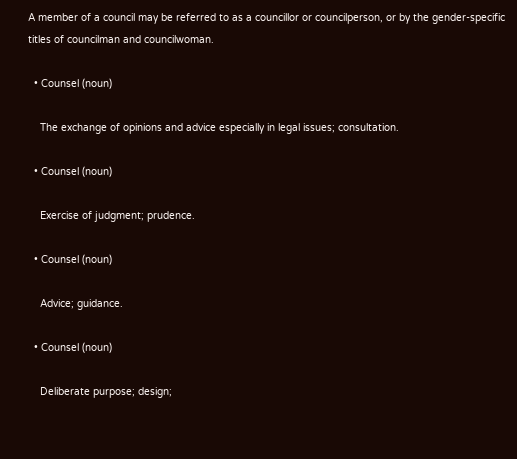A member of a council may be referred to as a councillor or councilperson, or by the gender-specific titles of councilman and councilwoman.

  • Counsel (noun)

    The exchange of opinions and advice especially in legal issues; consultation.

  • Counsel (noun)

    Exercise of judgment; prudence.

  • Counsel (noun)

    Advice; guidance.

  • Counsel (noun)

    Deliberate purpose; design;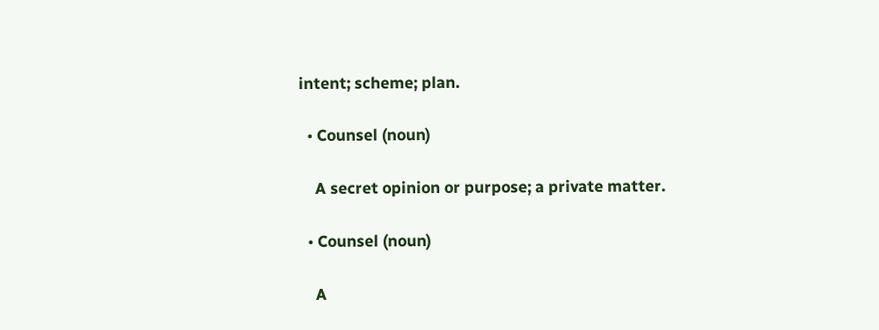intent; scheme; plan.

  • Counsel (noun)

    A secret opinion or purpose; a private matter.

  • Counsel (noun)

    A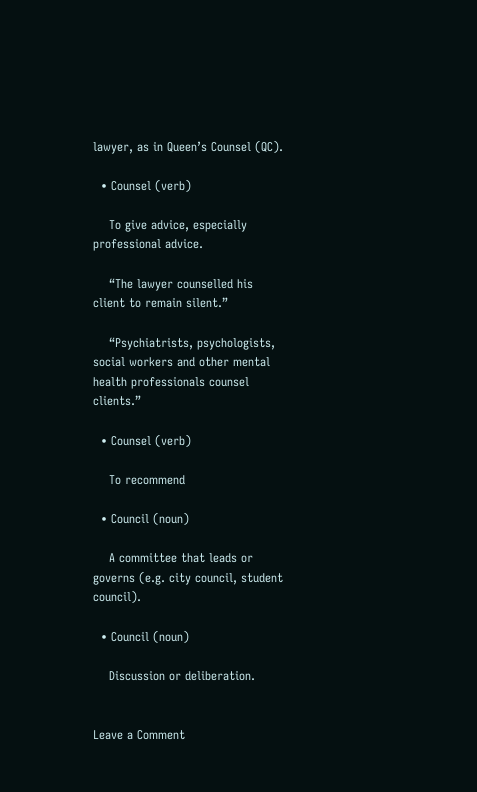lawyer, as in Queen’s Counsel (QC).

  • Counsel (verb)

    To give advice, especially professional advice.

    “The lawyer counselled his client to remain silent.”

    “Psychiatrists, psychologists, social workers and other mental health professionals counsel clients.”

  • Counsel (verb)

    To recommend

  • Council (noun)

    A committee that leads or governs (e.g. city council, student council).

  • Council (noun)

    Discussion or deliberation.


Leave a Comment